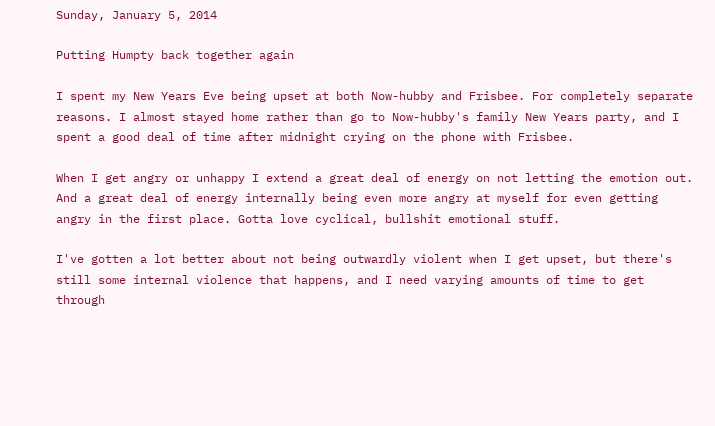Sunday, January 5, 2014

Putting Humpty back together again

I spent my New Years Eve being upset at both Now-hubby and Frisbee. For completely separate reasons. I almost stayed home rather than go to Now-hubby's family New Years party, and I spent a good deal of time after midnight crying on the phone with Frisbee.

When I get angry or unhappy I extend a great deal of energy on not letting the emotion out. And a great deal of energy internally being even more angry at myself for even getting angry in the first place. Gotta love cyclical, bullshit emotional stuff.

I've gotten a lot better about not being outwardly violent when I get upset, but there's still some internal violence that happens, and I need varying amounts of time to get through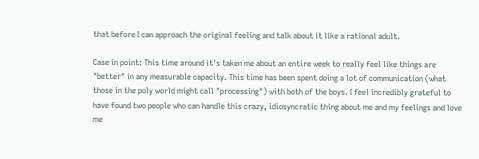that before I can approach the original feeling and talk about it like a rational adult.

Case in point: This time around it's taken me about an entire week to really feel like things are "better" in any measurable capacity. This time has been spent doing a lot of communication (what those in the poly world might call "processing") with both of the boys. I feel incredibly grateful to have found two people who can handle this crazy, idiosyncratic thing about me and my feelings and love me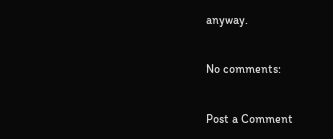anyway.

No comments:

Post a Comment